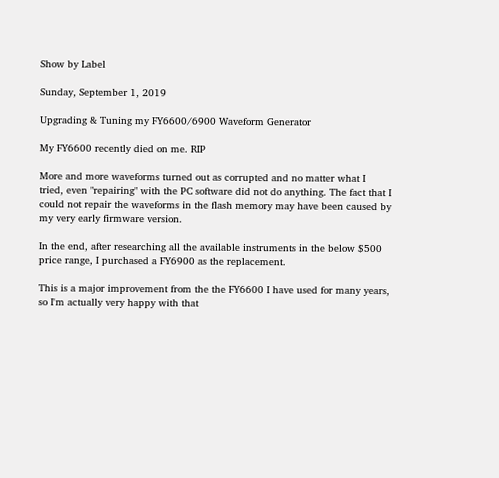Show by Label

Sunday, September 1, 2019

Upgrading & Tuning my FY6600/6900 Waveform Generator

My FY6600 recently died on me. RIP

More and more waveforms turned out as corrupted and no matter what I tried, even "repairing" with the PC software did not do anything. The fact that I could not repair the waveforms in the flash memory may have been caused by my very early firmware version.

In the end, after researching all the available instruments in the below $500 price range, I purchased a FY6900 as the replacement.

This is a major improvement from the the FY6600 I have used for many years, so I'm actually very happy with that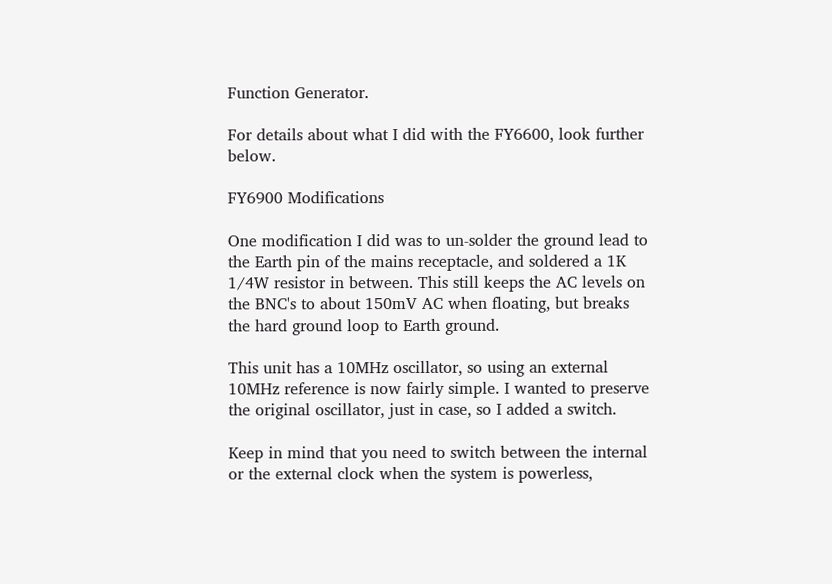Function Generator.

For details about what I did with the FY6600, look further below.

FY6900 Modifications

One modification I did was to un-solder the ground lead to the Earth pin of the mains receptacle, and soldered a 1K 1/4W resistor in between. This still keeps the AC levels on the BNC's to about 150mV AC when floating, but breaks the hard ground loop to Earth ground.

This unit has a 10MHz oscillator, so using an external 10MHz reference is now fairly simple. I wanted to preserve the original oscillator, just in case, so I added a switch.

Keep in mind that you need to switch between the internal or the external clock when the system is powerless,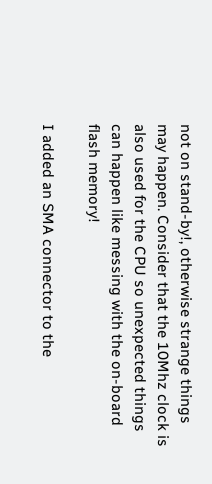not on stand-by!, otherwise strange things may happen. Consider that the 10Mhz clock is also used for the CPU so unexpected things can happen like messing with the on-board flash memory!

I added an SMA connector to the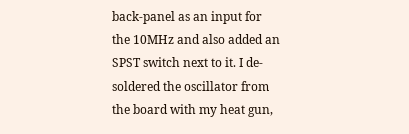back-panel as an input for the 10MHz and also added an SPST switch next to it. I de-soldered the oscillator from the board with my heat gun,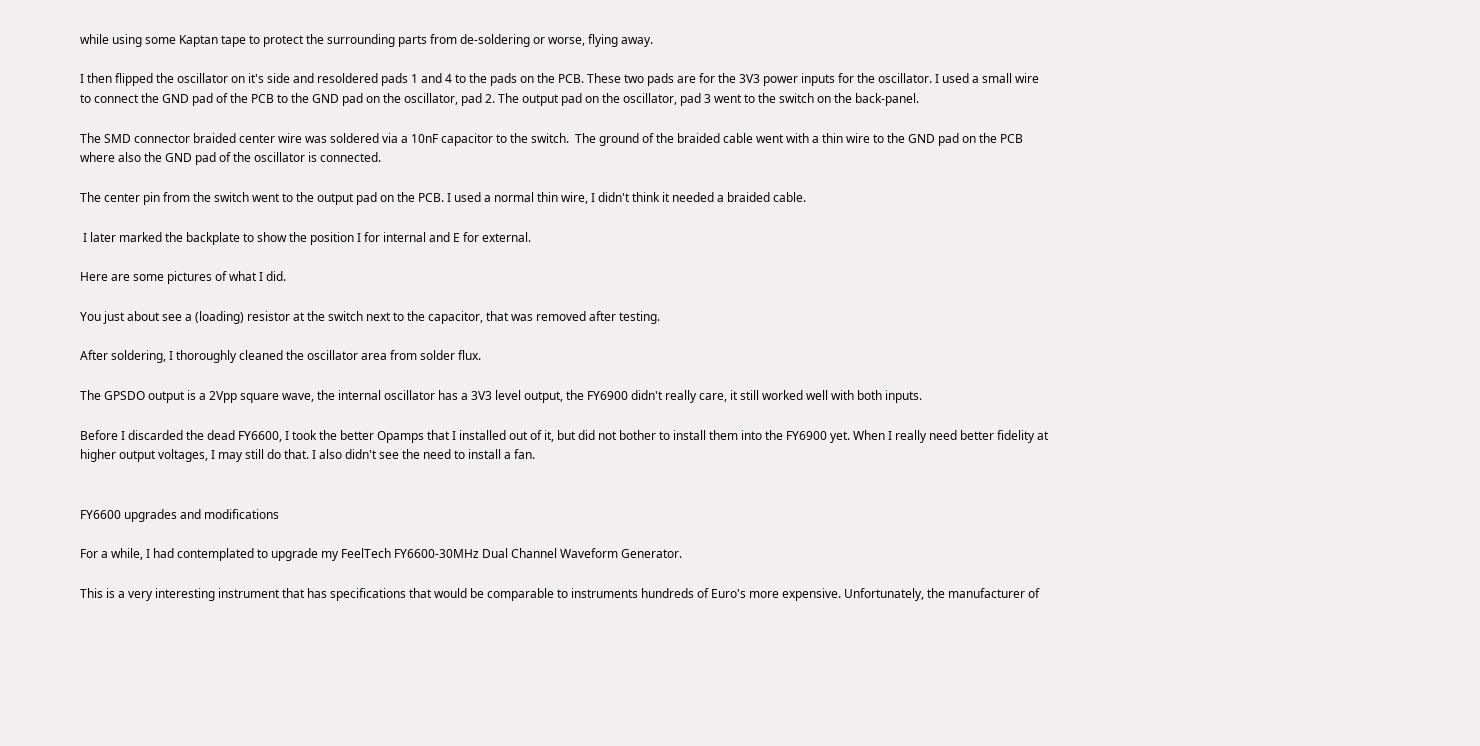while using some Kaptan tape to protect the surrounding parts from de-soldering or worse, flying away.

I then flipped the oscillator on it's side and resoldered pads 1 and 4 to the pads on the PCB. These two pads are for the 3V3 power inputs for the oscillator. I used a small wire to connect the GND pad of the PCB to the GND pad on the oscillator, pad 2. The output pad on the oscillator, pad 3 went to the switch on the back-panel.

The SMD connector braided center wire was soldered via a 10nF capacitor to the switch.  The ground of the braided cable went with a thin wire to the GND pad on the PCB where also the GND pad of the oscillator is connected.

The center pin from the switch went to the output pad on the PCB. I used a normal thin wire, I didn't think it needed a braided cable.

 I later marked the backplate to show the position I for internal and E for external.

Here are some pictures of what I did.

You just about see a (loading) resistor at the switch next to the capacitor, that was removed after testing.

After soldering, I thoroughly cleaned the oscillator area from solder flux.

The GPSDO output is a 2Vpp square wave, the internal oscillator has a 3V3 level output, the FY6900 didn't really care, it still worked well with both inputs.

Before I discarded the dead FY6600, I took the better Opamps that I installed out of it, but did not bother to install them into the FY6900 yet. When I really need better fidelity at higher output voltages, I may still do that. I also didn't see the need to install a fan.


FY6600 upgrades and modifications

For a while, I had contemplated to upgrade my FeelTech FY6600-30MHz Dual Channel Waveform Generator.

This is a very interesting instrument that has specifications that would be comparable to instruments hundreds of Euro's more expensive. Unfortunately, the manufacturer of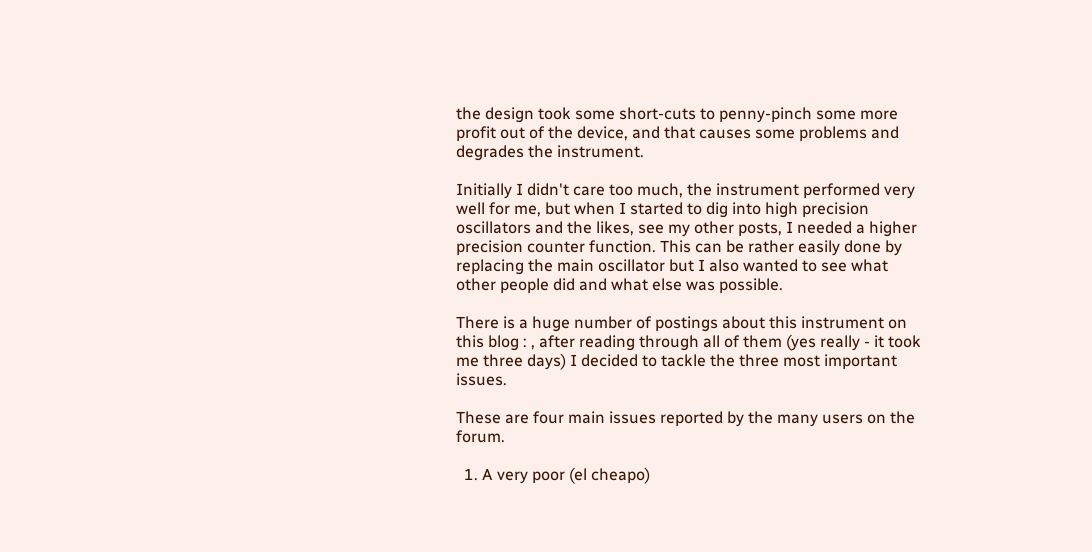the design took some short-cuts to penny-pinch some more profit out of the device, and that causes some problems and degrades the instrument.

Initially I didn't care too much, the instrument performed very well for me, but when I started to dig into high precision oscillators and the likes, see my other posts, I needed a higher precision counter function. This can be rather easily done by replacing the main oscillator but I also wanted to see what other people did and what else was possible.

There is a huge number of postings about this instrument on this blog : , after reading through all of them (yes really - it took me three days) I decided to tackle the three most important issues.

These are four main issues reported by the many users on the forum.

  1. A very poor (el cheapo)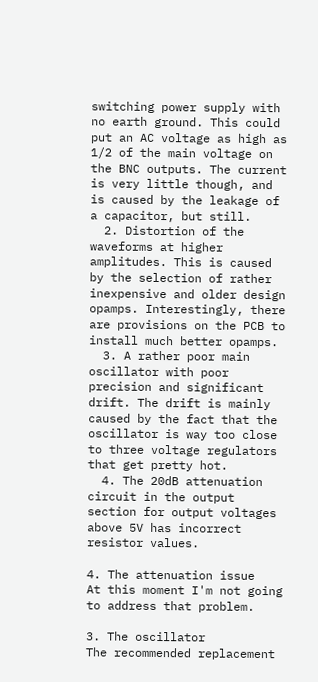switching power supply with no earth ground. This could put an AC voltage as high as 1/2 of the main voltage on the BNC outputs. The current is very little though, and is caused by the leakage of a capacitor, but still.
  2. Distortion of the waveforms at higher amplitudes. This is caused by the selection of rather inexpensive and older design opamps. Interestingly, there are provisions on the PCB to install much better opamps.
  3. A rather poor main oscillator with poor precision and significant drift. The drift is mainly caused by the fact that the oscillator is way too close to three voltage regulators that get pretty hot.
  4. The 20dB attenuation circuit in the output section for output voltages above 5V has incorrect resistor values.

4. The attenuation issue
At this moment I'm not going to address that problem.

3. The oscillator
The recommended replacement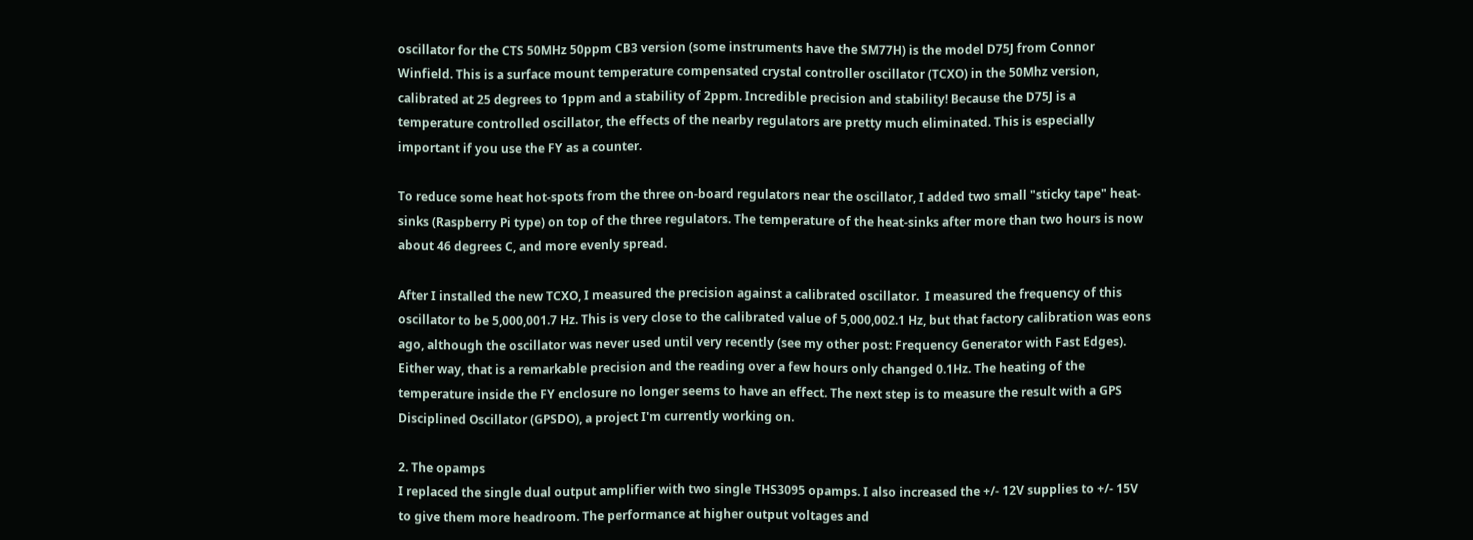oscillator for the CTS 50MHz 50ppm CB3 version (some instruments have the SM77H) is the model D75J from Connor Winfield. This is a surface mount temperature compensated crystal controller oscillator (TCXO) in the 50Mhz version, calibrated at 25 degrees to 1ppm and a stability of 2ppm. Incredible precision and stability! Because the D75J is a temperature controlled oscillator, the effects of the nearby regulators are pretty much eliminated. This is especially important if you use the FY as a counter.

To reduce some heat hot-spots from the three on-board regulators near the oscillator, I added two small "sticky tape" heat-sinks (Raspberry Pi type) on top of the three regulators. The temperature of the heat-sinks after more than two hours is now about 46 degrees C, and more evenly spread.

After I installed the new TCXO, I measured the precision against a calibrated oscillator.  I measured the frequency of this oscillator to be 5,000,001.7 Hz. This is very close to the calibrated value of 5,000,002.1 Hz, but that factory calibration was eons ago, although the oscillator was never used until very recently (see my other post: Frequency Generator with Fast Edges). Either way, that is a remarkable precision and the reading over a few hours only changed 0.1Hz. The heating of the temperature inside the FY enclosure no longer seems to have an effect. The next step is to measure the result with a GPS Disciplined Oscillator (GPSDO), a project I'm currently working on.

2. The opamps
I replaced the single dual output amplifier with two single THS3095 opamps. I also increased the +/- 12V supplies to +/- 15V to give them more headroom. The performance at higher output voltages and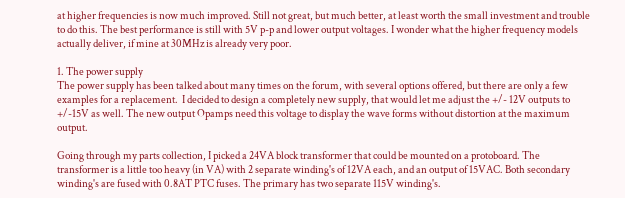at higher frequencies is now much improved. Still not great, but much better, at least worth the small investment and trouble to do this. The best performance is still with 5V p-p and lower output voltages. I wonder what the higher frequency models actually deliver, if mine at 30MHz is already very poor.

1. The power supply
The power supply has been talked about many times on the forum, with several options offered, but there are only a few examples for a replacement.  I decided to design a completely new supply, that would let me adjust the +/- 12V outputs to +/-15V as well. The new output Opamps need this voltage to display the wave forms without distortion at the maximum output.

Going through my parts collection, I picked a 24VA block transformer that could be mounted on a protoboard. The transformer is a little too heavy (in VA) with 2 separate winding's of 12VA each, and an output of 15VAC. Both secondary winding's are fused with 0.8AT PTC fuses. The primary has two separate 115V winding's.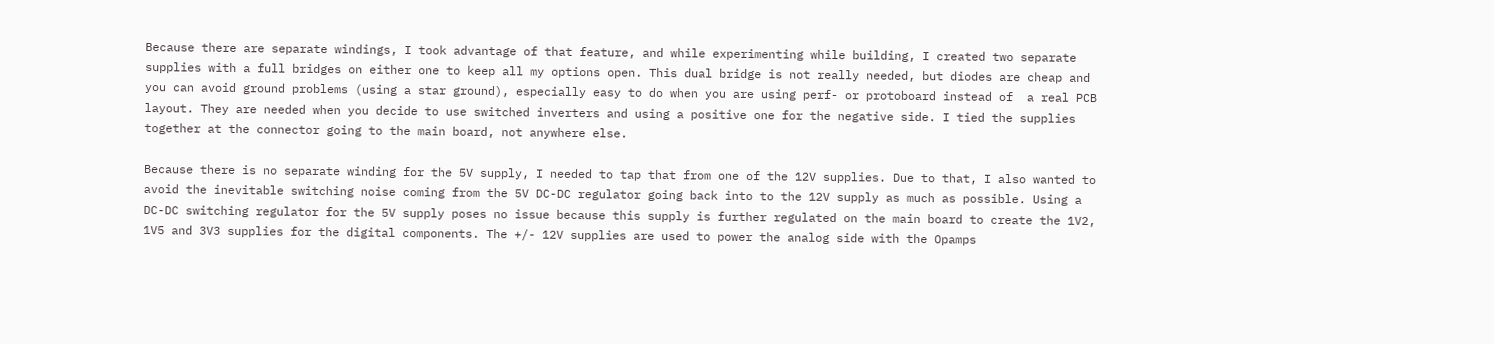Because there are separate windings, I took advantage of that feature, and while experimenting while building, I created two separate supplies with a full bridges on either one to keep all my options open. This dual bridge is not really needed, but diodes are cheap and you can avoid ground problems (using a star ground), especially easy to do when you are using perf- or protoboard instead of  a real PCB layout. They are needed when you decide to use switched inverters and using a positive one for the negative side. I tied the supplies together at the connector going to the main board, not anywhere else.

Because there is no separate winding for the 5V supply, I needed to tap that from one of the 12V supplies. Due to that, I also wanted to avoid the inevitable switching noise coming from the 5V DC-DC regulator going back into to the 12V supply as much as possible. Using a DC-DC switching regulator for the 5V supply poses no issue because this supply is further regulated on the main board to create the 1V2, 1V5 and 3V3 supplies for the digital components. The +/- 12V supplies are used to power the analog side with the Opamps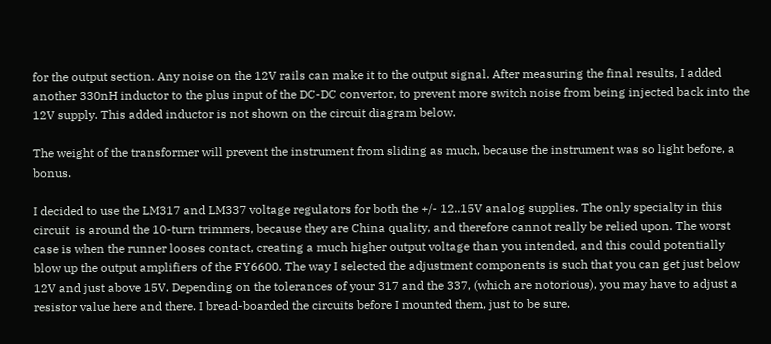for the output section. Any noise on the 12V rails can make it to the output signal. After measuring the final results, I added another 330nH inductor to the plus input of the DC-DC convertor, to prevent more switch noise from being injected back into the 12V supply. This added inductor is not shown on the circuit diagram below.

The weight of the transformer will prevent the instrument from sliding as much, because the instrument was so light before, a bonus.

I decided to use the LM317 and LM337 voltage regulators for both the +/- 12..15V analog supplies. The only specialty in this circuit  is around the 10-turn trimmers, because they are China quality, and therefore cannot really be relied upon. The worst case is when the runner looses contact, creating a much higher output voltage than you intended, and this could potentially blow up the output amplifiers of the FY6600. The way I selected the adjustment components is such that you can get just below 12V and just above 15V. Depending on the tolerances of your 317 and the 337, (which are notorious), you may have to adjust a resistor value here and there. I bread-boarded the circuits before I mounted them, just to be sure.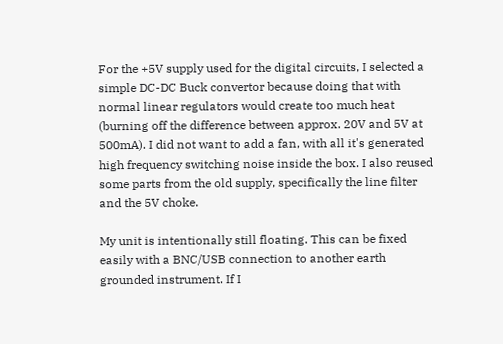For the +5V supply used for the digital circuits, I selected a simple DC-DC Buck convertor because doing that with normal linear regulators would create too much heat (burning off the difference between approx. 20V and 5V at 500mA). I did not want to add a fan, with all it's generated high frequency switching noise inside the box. I also reused some parts from the old supply, specifically the line filter and the 5V choke.

My unit is intentionally still floating. This can be fixed easily with a BNC/USB connection to another earth grounded instrument. If I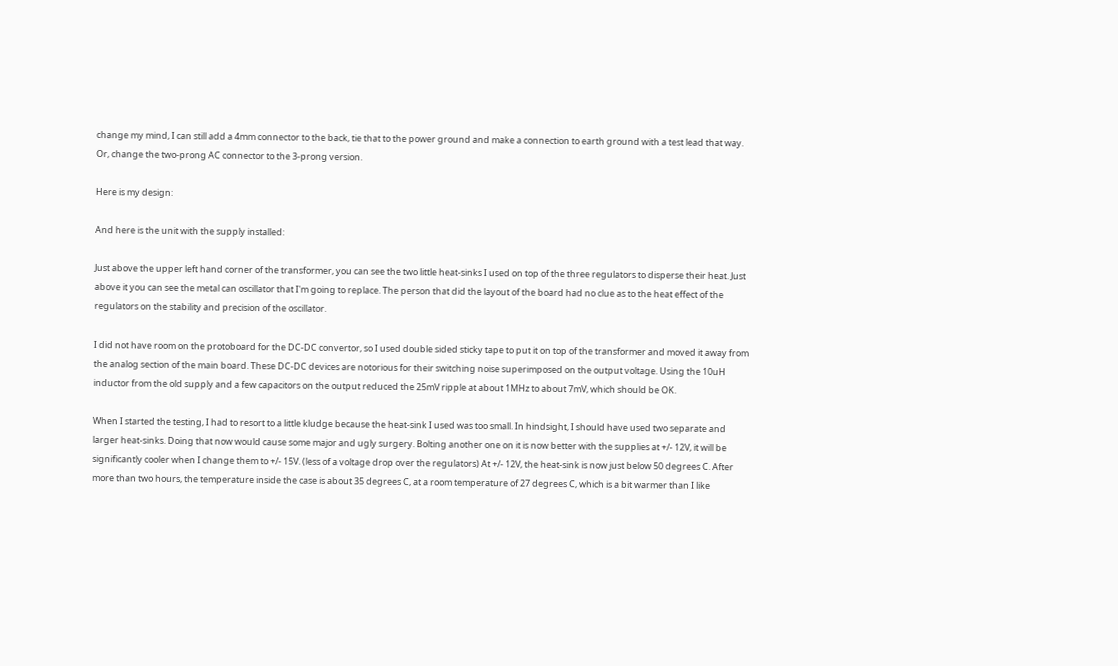change my mind, I can still add a 4mm connector to the back, tie that to the power ground and make a connection to earth ground with a test lead that way. Or, change the two-prong AC connector to the 3-prong version.

Here is my design:

And here is the unit with the supply installed:

Just above the upper left hand corner of the transformer, you can see the two little heat-sinks I used on top of the three regulators to disperse their heat. Just above it you can see the metal can oscillator that I'm going to replace. The person that did the layout of the board had no clue as to the heat effect of the regulators on the stability and precision of the oscillator.

I did not have room on the protoboard for the DC-DC convertor, so I used double sided sticky tape to put it on top of the transformer and moved it away from the analog section of the main board. These DC-DC devices are notorious for their switching noise superimposed on the output voltage. Using the 10uH inductor from the old supply and a few capacitors on the output reduced the 25mV ripple at about 1MHz to about 7mV, which should be OK.

When I started the testing, I had to resort to a little kludge because the heat-sink I used was too small. In hindsight, I should have used two separate and larger heat-sinks. Doing that now would cause some major and ugly surgery. Bolting another one on it is now better with the supplies at +/- 12V, it will be significantly cooler when I change them to +/- 15V. (less of a voltage drop over the regulators) At +/- 12V, the heat-sink is now just below 50 degrees C. After more than two hours, the temperature inside the case is about 35 degrees C, at a room temperature of 27 degrees C, which is a bit warmer than I like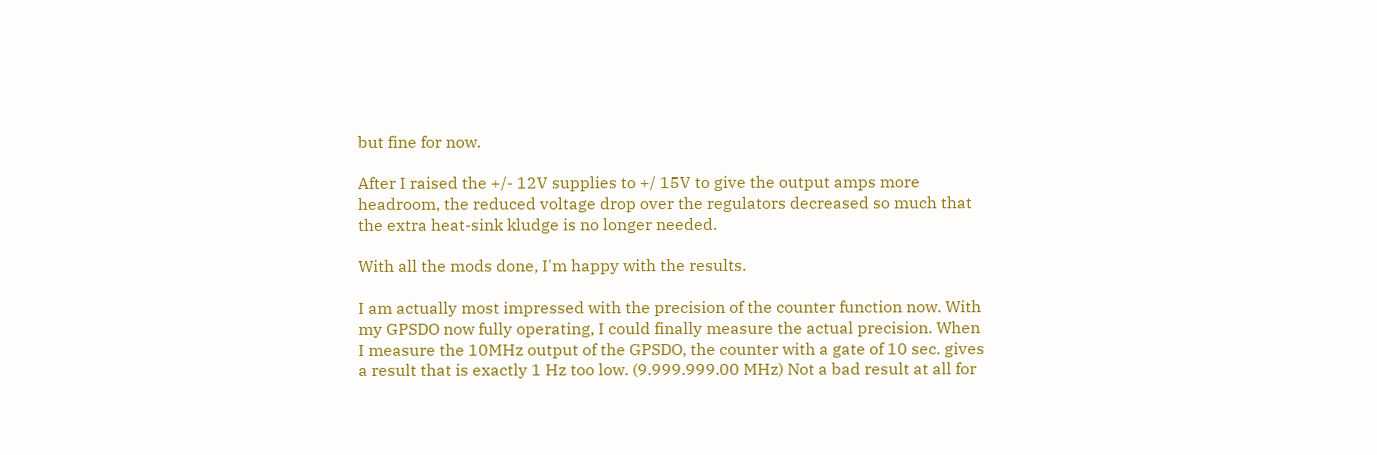but fine for now.

After I raised the +/- 12V supplies to +/ 15V to give the output amps more headroom, the reduced voltage drop over the regulators decreased so much that the extra heat-sink kludge is no longer needed.

With all the mods done, I'm happy with the results.

I am actually most impressed with the precision of the counter function now. With my GPSDO now fully operating, I could finally measure the actual precision. When I measure the 10MHz output of the GPSDO, the counter with a gate of 10 sec. gives a result that is exactly 1 Hz too low. (9.999.999.00 MHz) Not a bad result at all for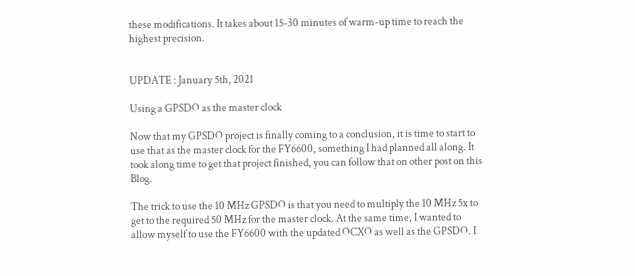these modifications. It takes about 15-30 minutes of warm-up time to reach the highest precision.


UPDATE : January 5th, 2021

Using a GPSDO as the master clock

Now that my GPSDO project is finally coming to a conclusion, it is time to start to use that as the master clock for the FY6600, something I had planned all along. It took along time to get that project finished, you can follow that on other post on this Blog.

The trick to use the 10 MHz GPSDO is that you need to multiply the 10 MHz 5x to get to the required 50 MHz for the master clock. At the same time, I wanted to allow myself to use the FY6600 with the updated OCXO as well as the GPSDO. I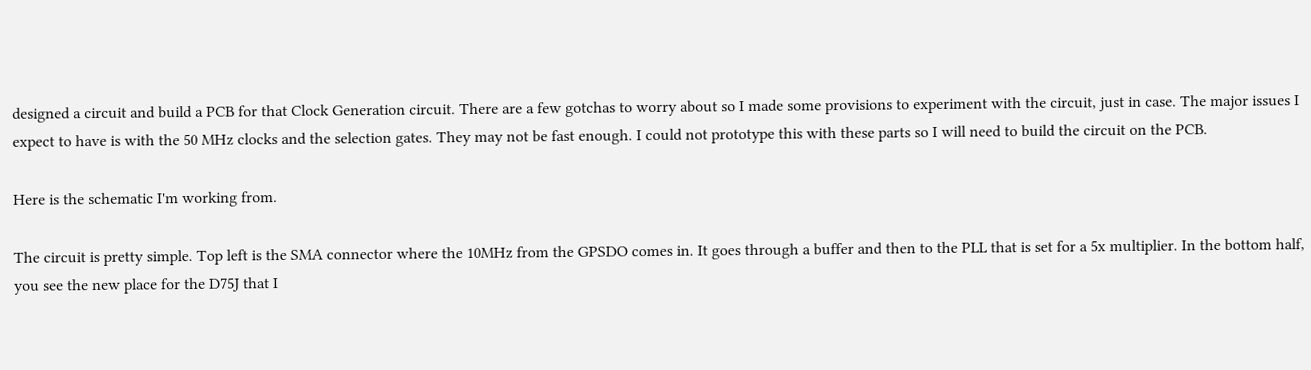designed a circuit and build a PCB for that Clock Generation circuit. There are a few gotchas to worry about so I made some provisions to experiment with the circuit, just in case. The major issues I expect to have is with the 50 MHz clocks and the selection gates. They may not be fast enough. I could not prototype this with these parts so I will need to build the circuit on the PCB.

Here is the schematic I'm working from.

The circuit is pretty simple. Top left is the SMA connector where the 10MHz from the GPSDO comes in. It goes through a buffer and then to the PLL that is set for a 5x multiplier. In the bottom half, you see the new place for the D75J that I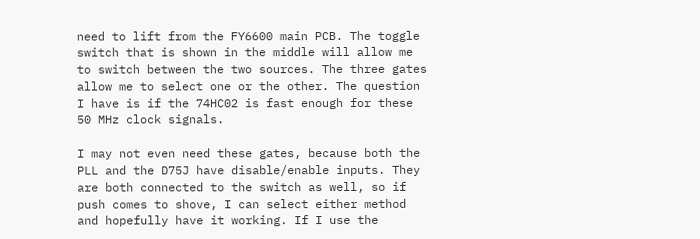need to lift from the FY6600 main PCB. The toggle switch that is shown in the middle will allow me to switch between the two sources. The three gates allow me to select one or the other. The question I have is if the 74HC02 is fast enough for these 50 MHz clock signals.

I may not even need these gates, because both the PLL and the D75J have disable/enable inputs. They are both connected to the switch as well, so if push comes to shove, I can select either method and hopefully have it working. If I use the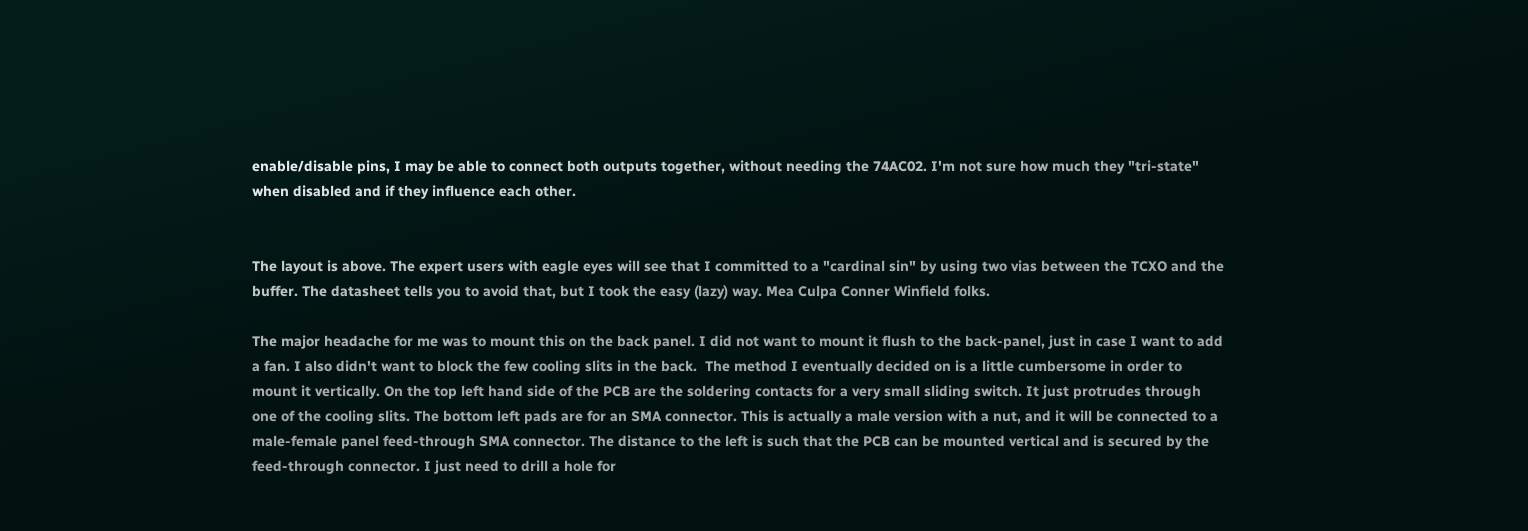enable/disable pins, I may be able to connect both outputs together, without needing the 74AC02. I'm not sure how much they "tri-state" when disabled and if they influence each other.


The layout is above. The expert users with eagle eyes will see that I committed to a "cardinal sin" by using two vias between the TCXO and the buffer. The datasheet tells you to avoid that, but I took the easy (lazy) way. Mea Culpa Conner Winfield folks.

The major headache for me was to mount this on the back panel. I did not want to mount it flush to the back-panel, just in case I want to add a fan. I also didn't want to block the few cooling slits in the back.  The method I eventually decided on is a little cumbersome in order to mount it vertically. On the top left hand side of the PCB are the soldering contacts for a very small sliding switch. It just protrudes through one of the cooling slits. The bottom left pads are for an SMA connector. This is actually a male version with a nut, and it will be connected to a male-female panel feed-through SMA connector. The distance to the left is such that the PCB can be mounted vertical and is secured by the feed-through connector. I just need to drill a hole for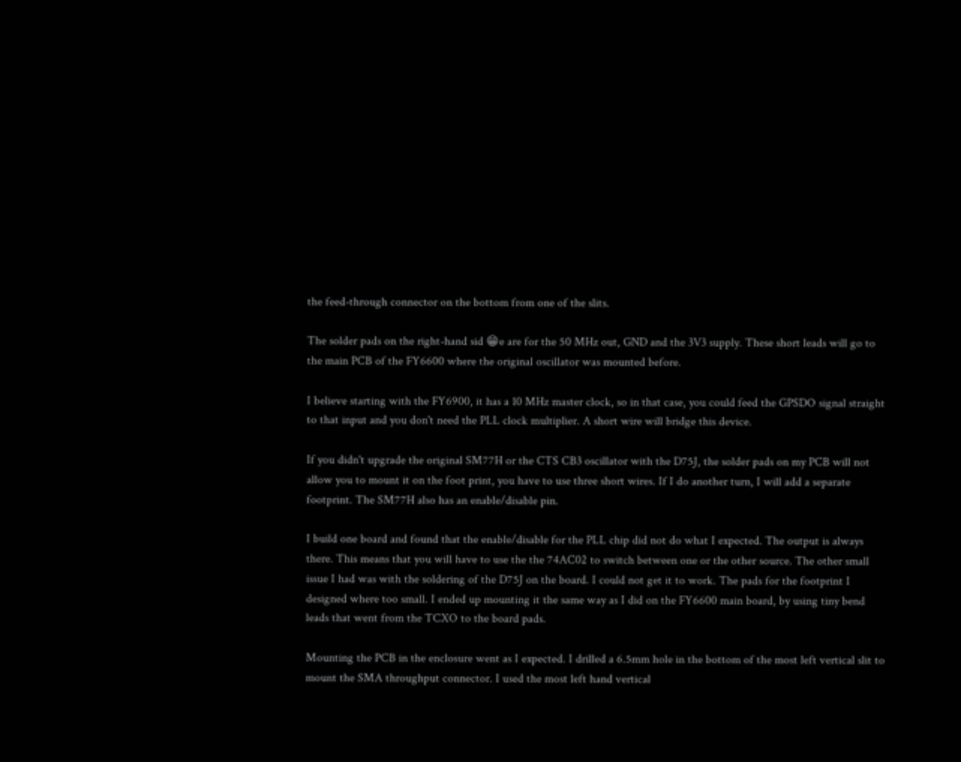the feed-through connector on the bottom from one of the slits.

The solder pads on the right-hand sid 😁e are for the 50 MHz out, GND and the 3V3 supply. These short leads will go to the main PCB of the FY6600 where the original oscillator was mounted before.

I believe starting with the FY6900, it has a 10 MHz master clock, so in that case, you could feed the GPSDO signal straight to that input and you don't need the PLL clock multiplier. A short wire will bridge this device.

If you didn't upgrade the original SM77H or the CTS CB3 oscillator with the D75J, the solder pads on my PCB will not allow you to mount it on the foot print, you have to use three short wires. If I do another turn, I will add a separate footprint. The SM77H also has an enable/disable pin.

I build one board and found that the enable/disable for the PLL chip did not do what I expected. The output is always there. This means that you will have to use the the 74AC02 to switch between one or the other source. The other small issue I had was with the soldering of the D75J on the board. I could not get it to work. The pads for the footprint I designed where too small. I ended up mounting it the same way as I did on the FY6600 main board, by using tiny bend leads that went from the TCXO to the board pads.

Mounting the PCB in the enclosure went as I expected. I drilled a 6.5mm hole in the bottom of the most left vertical slit to mount the SMA throughput connector. I used the most left hand vertical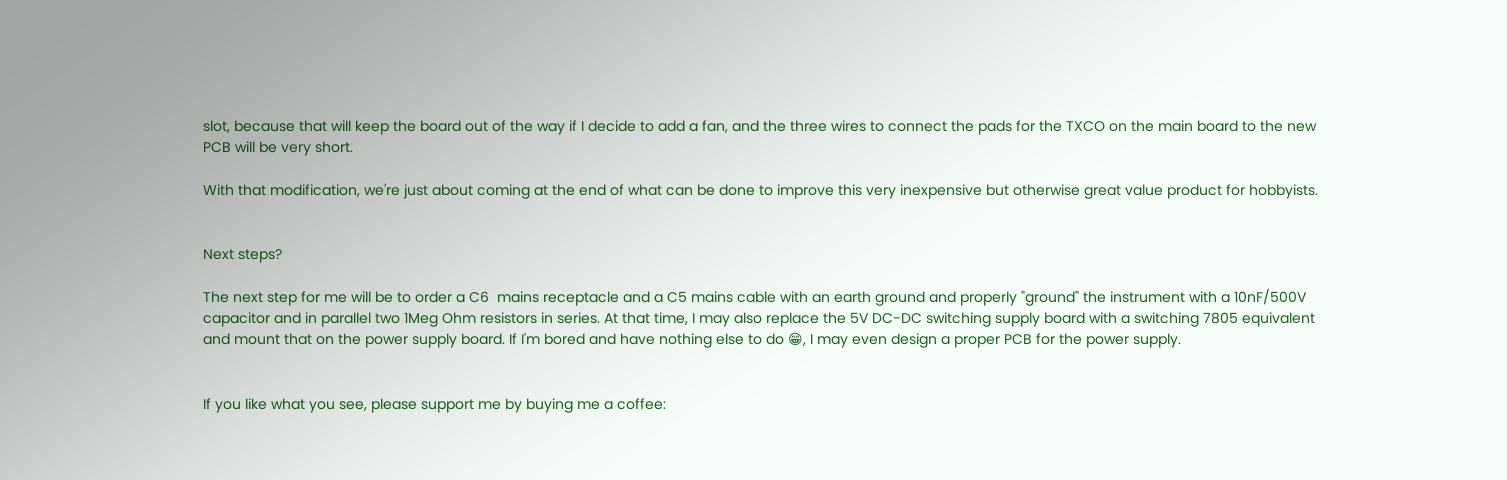slot, because that will keep the board out of the way if I decide to add a fan, and the three wires to connect the pads for the TXCO on the main board to the new PCB will be very short.

With that modification, we're just about coming at the end of what can be done to improve this very inexpensive but otherwise great value product for hobbyists.


Next steps?

The next step for me will be to order a C6  mains receptacle and a C5 mains cable with an earth ground and properly "ground" the instrument with a 10nF/500V capacitor and in parallel two 1Meg Ohm resistors in series. At that time, I may also replace the 5V DC-DC switching supply board with a switching 7805 equivalent and mount that on the power supply board. If I'm bored and have nothing else to do 😁, I may even design a proper PCB for the power supply.


If you like what you see, please support me by buying me a coffee: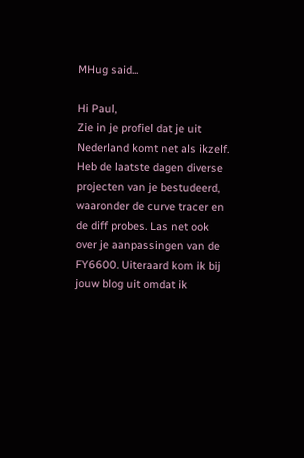MHug said...

Hi Paul,
Zie in je profiel dat je uit Nederland komt net als ikzelf. Heb de laatste dagen diverse projecten van je bestudeerd, waaronder de curve tracer en de diff probes. Las net ook over je aanpassingen van de FY6600. Uiteraard kom ik bij jouw blog uit omdat ik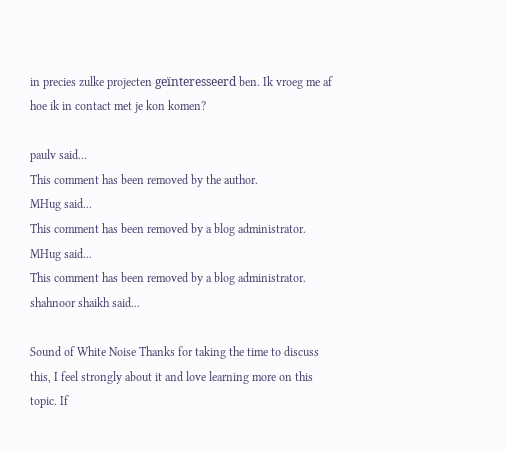in precies zulke projecten geïnteresseerd ben. Ik vroeg me af hoe ik in contact met je kon komen?

paulv said...
This comment has been removed by the author.
MHug said...
This comment has been removed by a blog administrator.
MHug said...
This comment has been removed by a blog administrator.
shahnoor shaikh said...

Sound of White Noise Thanks for taking the time to discuss this, I feel strongly about it and love learning more on this topic. If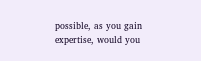possible, as you gain expertise, would you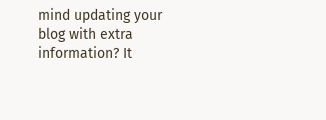mind updating your blog with extra information? It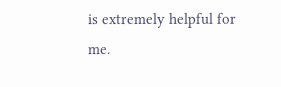is extremely helpful for me.